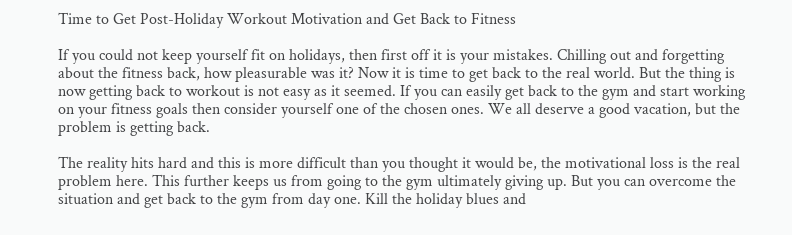Time to Get Post-Holiday Workout Motivation and Get Back to Fitness

If you could not keep yourself fit on holidays, then first off it is your mistakes. Chilling out and forgetting about the fitness back, how pleasurable was it? Now it is time to get back to the real world. But the thing is now getting back to workout is not easy as it seemed. If you can easily get back to the gym and start working on your fitness goals then consider yourself one of the chosen ones. We all deserve a good vacation, but the problem is getting back.

The reality hits hard and this is more difficult than you thought it would be, the motivational loss is the real problem here. This further keeps us from going to the gym ultimately giving up. But you can overcome the situation and get back to the gym from day one. Kill the holiday blues and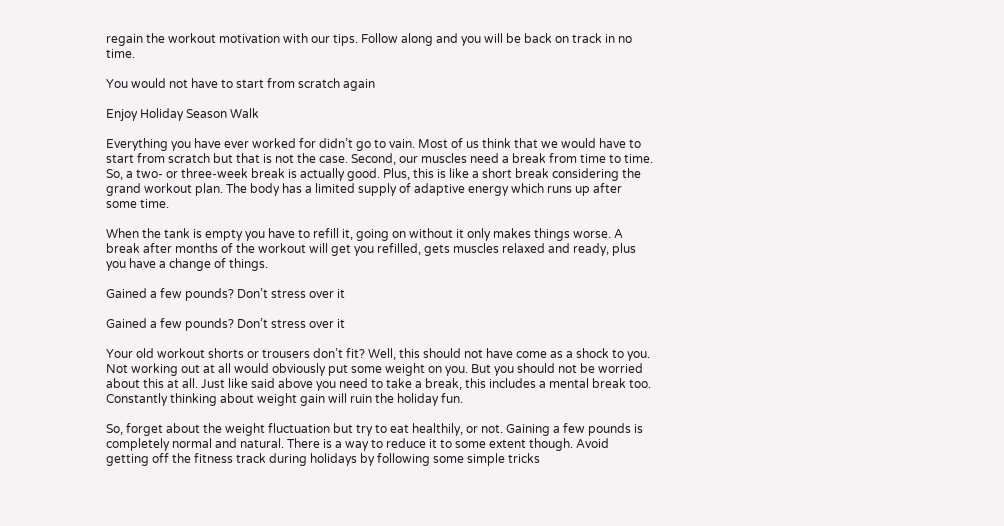regain the workout motivation with our tips. Follow along and you will be back on track in no time.

You would not have to start from scratch again

Enjoy Holiday Season Walk

Everything you have ever worked for didn’t go to vain. Most of us think that we would have to start from scratch but that is not the case. Second, our muscles need a break from time to time. So, a two- or three-week break is actually good. Plus, this is like a short break considering the grand workout plan. The body has a limited supply of adaptive energy which runs up after some time.

When the tank is empty you have to refill it, going on without it only makes things worse. A break after months of the workout will get you refilled, gets muscles relaxed and ready, plus you have a change of things.

Gained a few pounds? Don’t stress over it

Gained a few pounds? Don’t stress over it

Your old workout shorts or trousers don’t fit? Well, this should not have come as a shock to you. Not working out at all would obviously put some weight on you. But you should not be worried about this at all. Just like said above you need to take a break, this includes a mental break too. Constantly thinking about weight gain will ruin the holiday fun.

So, forget about the weight fluctuation but try to eat healthily, or not. Gaining a few pounds is completely normal and natural. There is a way to reduce it to some extent though. Avoid getting off the fitness track during holidays by following some simple tricks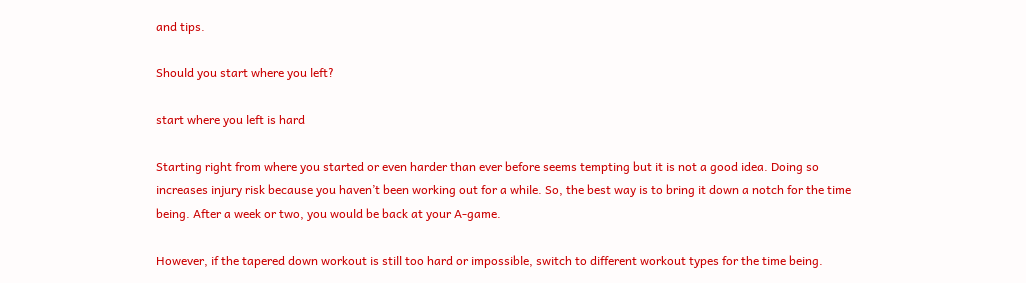and tips.

Should you start where you left?

start where you left is hard

Starting right from where you started or even harder than ever before seems tempting but it is not a good idea. Doing so increases injury risk because you haven’t been working out for a while. So, the best way is to bring it down a notch for the time being. After a week or two, you would be back at your A-game.

However, if the tapered down workout is still too hard or impossible, switch to different workout types for the time being.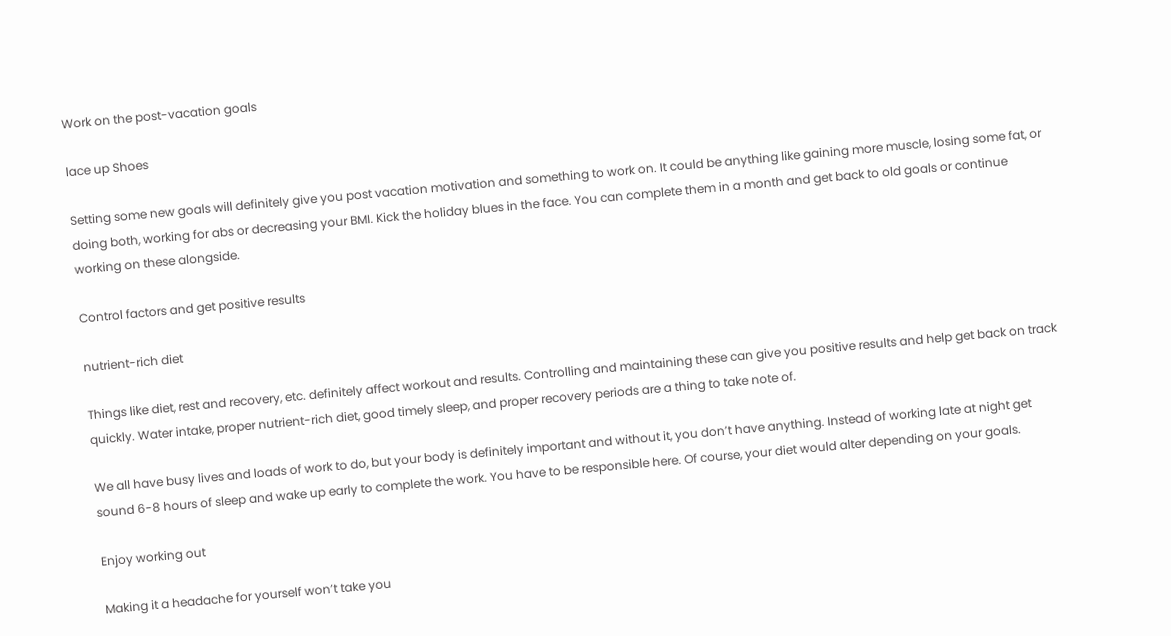Work on the post-vacation goals

lace up Shoes

Setting some new goals will definitely give you post vacation motivation and something to work on. It could be anything like gaining more muscle, losing some fat, or doing both, working for abs or decreasing your BMI. Kick the holiday blues in the face. You can complete them in a month and get back to old goals or continue working on these alongside.

Control factors and get positive results

nutrient-rich diet

Things like diet, rest and recovery, etc. definitely affect workout and results. Controlling and maintaining these can give you positive results and help get back on track quickly. Water intake, proper nutrient-rich diet, good timely sleep, and proper recovery periods are a thing to take note of.

We all have busy lives and loads of work to do, but your body is definitely important and without it, you don’t have anything. Instead of working late at night get sound 6-8 hours of sleep and wake up early to complete the work. You have to be responsible here. Of course, your diet would alter depending on your goals.

Enjoy working out

Making it a headache for yourself won’t take you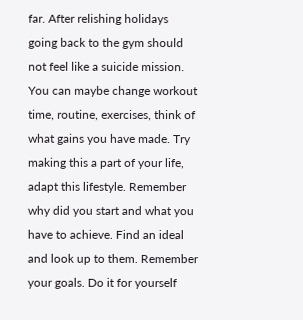far. After relishing holidays going back to the gym should not feel like a suicide mission. You can maybe change workout time, routine, exercises, think of what gains you have made. Try making this a part of your life, adapt this lifestyle. Remember why did you start and what you have to achieve. Find an ideal and look up to them. Remember your goals. Do it for yourself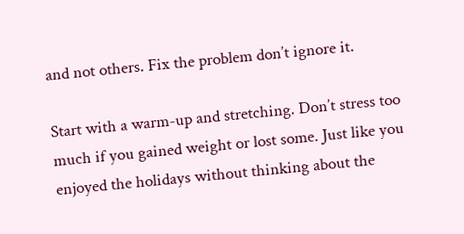and not others. Fix the problem don’t ignore it.

Start with a warm-up and stretching. Don’t stress too much if you gained weight or lost some. Just like you enjoyed the holidays without thinking about the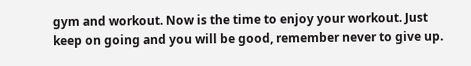gym and workout. Now is the time to enjoy your workout. Just keep on going and you will be good, remember never to give up.